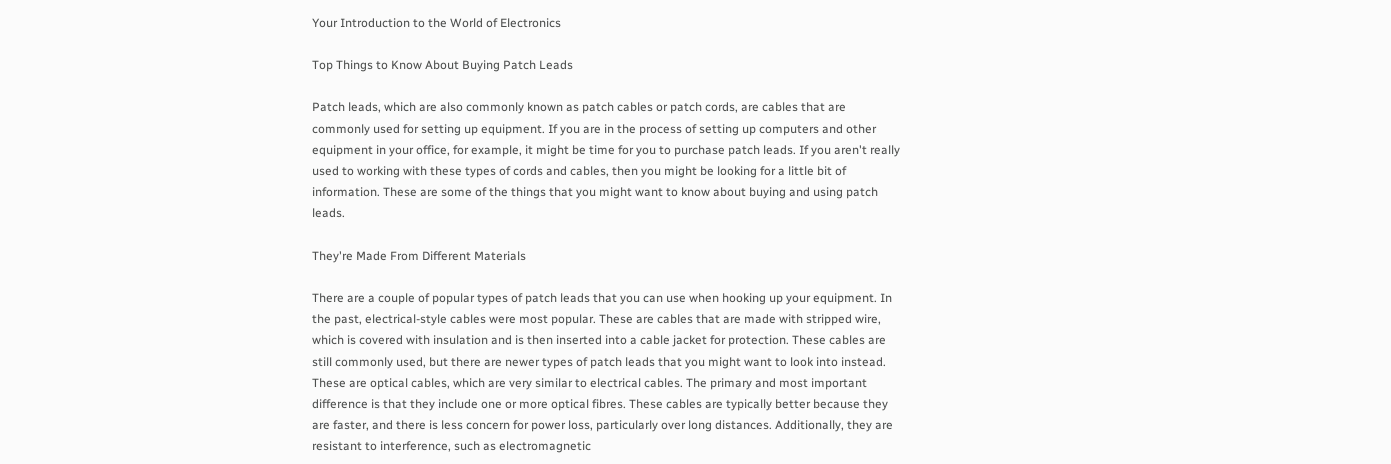Your Introduction to the World of Electronics

Top Things to Know About Buying Patch Leads

Patch leads, which are also commonly known as patch cables or patch cords, are cables that are commonly used for setting up equipment. If you are in the process of setting up computers and other equipment in your office, for example, it might be time for you to purchase patch leads. If you aren't really used to working with these types of cords and cables, then you might be looking for a little bit of information. These are some of the things that you might want to know about buying and using patch leads.

They're Made From Different Materials

There are a couple of popular types of patch leads that you can use when hooking up your equipment. In the past, electrical-style cables were most popular. These are cables that are made with stripped wire, which is covered with insulation and is then inserted into a cable jacket for protection. These cables are still commonly used, but there are newer types of patch leads that you might want to look into instead. These are optical cables, which are very similar to electrical cables. The primary and most important difference is that they include one or more optical fibres. These cables are typically better because they are faster, and there is less concern for power loss, particularly over long distances. Additionally, they are resistant to interference, such as electromagnetic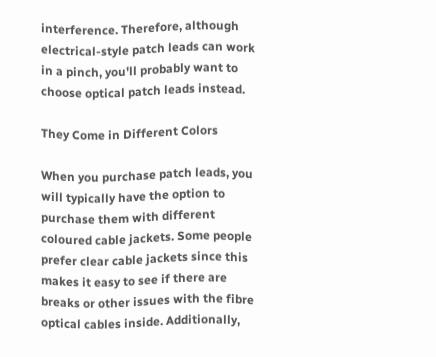interference. Therefore, although electrical-style patch leads can work in a pinch, you'll probably want to choose optical patch leads instead.

They Come in Different Colors

When you purchase patch leads, you will typically have the option to purchase them with different coloured cable jackets. Some people prefer clear cable jackets since this makes it easy to see if there are breaks or other issues with the fibre optical cables inside. Additionally,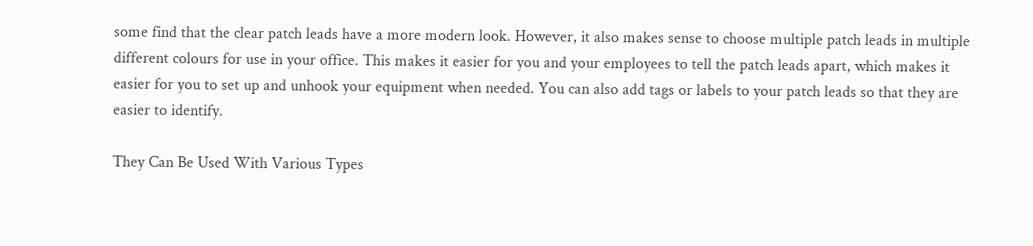some find that the clear patch leads have a more modern look. However, it also makes sense to choose multiple patch leads in multiple different colours for use in your office. This makes it easier for you and your employees to tell the patch leads apart, which makes it easier for you to set up and unhook your equipment when needed. You can also add tags or labels to your patch leads so that they are easier to identify.

They Can Be Used With Various Types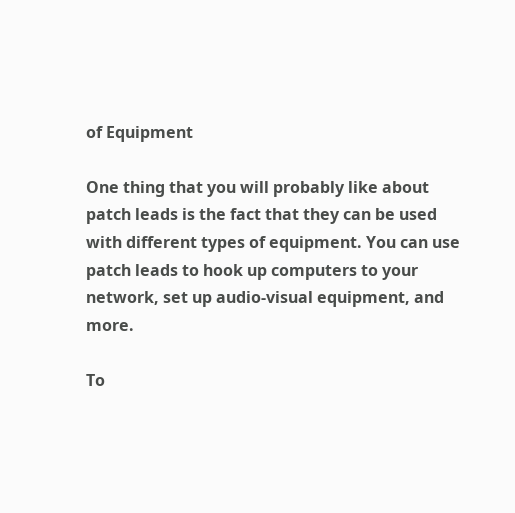of Equipment

One thing that you will probably like about patch leads is the fact that they can be used with different types of equipment. You can use patch leads to hook up computers to your network, set up audio-visual equipment, and more.

To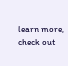learn more, check out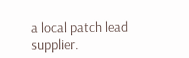a local patch lead supplier.